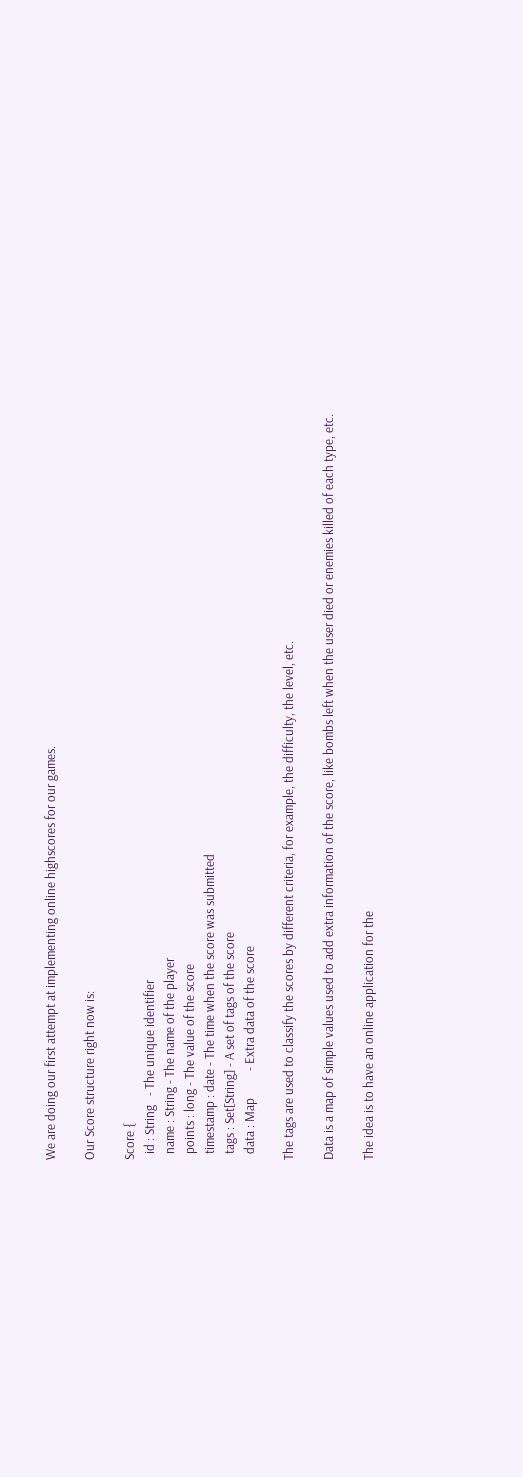We are doing our first attempt at implementing online highscores for our games.

Our Score structure right now is:

Score {
  id : String   - The unique identifier
  name : String - The name of the player
  points : long - The value of the score
  timestamp : date - The time when the score was submitted
  tags : Set[String] - A set of tags of the score
  data : Map         - Extra data of the score

The tags are used to classify the scores by different criteria, for example, the difficulty, the level, etc.

Data is a map of simple values used to add extra information of the score, like bombs left when the user died or enemies killed of each type, etc.

The idea is to have an online application for the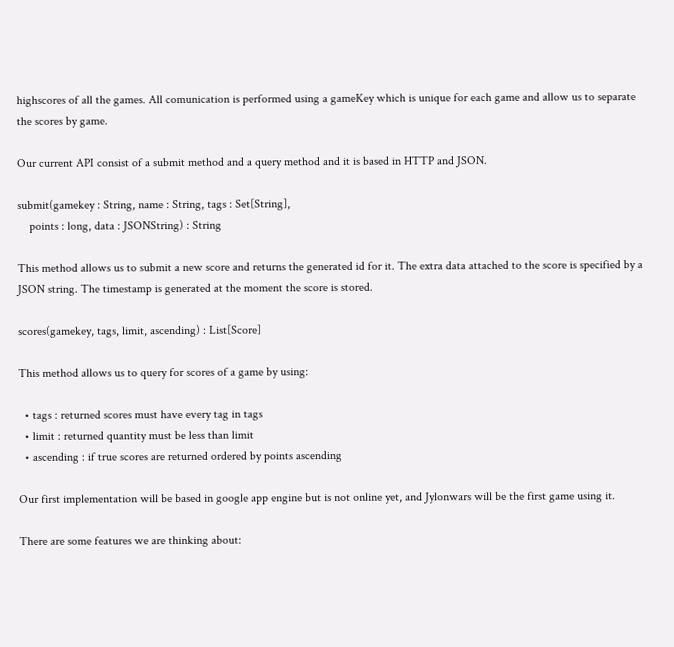highscores of all the games. All comunication is performed using a gameKey which is unique for each game and allow us to separate the scores by game.

Our current API consist of a submit method and a query method and it is based in HTTP and JSON.

submit(gamekey : String, name : String, tags : Set[String],
    points : long, data : JSONString) : String

This method allows us to submit a new score and returns the generated id for it. The extra data attached to the score is specified by a JSON string. The timestamp is generated at the moment the score is stored.

scores(gamekey, tags, limit, ascending) : List[Score]

This method allows us to query for scores of a game by using:

  • tags : returned scores must have every tag in tags
  • limit : returned quantity must be less than limit
  • ascending : if true scores are returned ordered by points ascending

Our first implementation will be based in google app engine but is not online yet, and Jylonwars will be the first game using it.

There are some features we are thinking about: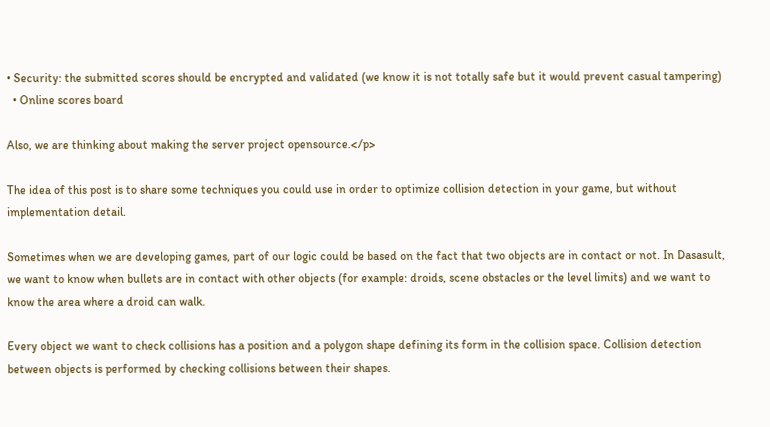• Security: the submitted scores should be encrypted and validated (we know it is not totally safe but it would prevent casual tampering)
  • Online scores board

Also, we are thinking about making the server project opensource.</p>

The idea of this post is to share some techniques you could use in order to optimize collision detection in your game, but without implementation detail.

Sometimes when we are developing games, part of our logic could be based on the fact that two objects are in contact or not. In Dasasult, we want to know when bullets are in contact with other objects (for example: droids, scene obstacles or the level limits) and we want to know the area where a droid can walk.

Every object we want to check collisions has a position and a polygon shape defining its form in the collision space. Collision detection between objects is performed by checking collisions between their shapes.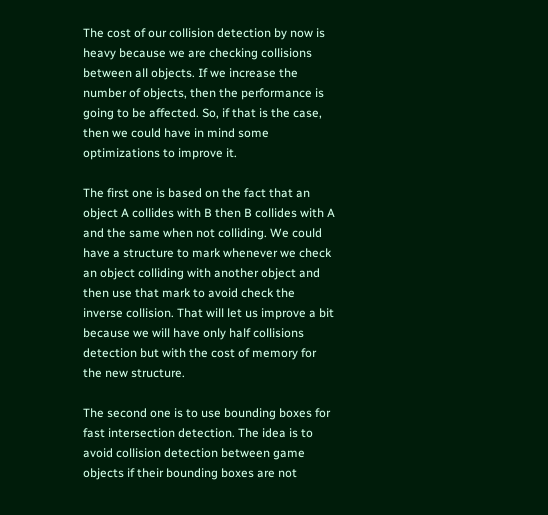The cost of our collision detection by now is heavy because we are checking collisions between all objects. If we increase the number of objects, then the performance is going to be affected. So, if that is the case, then we could have in mind some optimizations to improve it.

The first one is based on the fact that an object A collides with B then B collides with A and the same when not colliding. We could have a structure to mark whenever we check an object colliding with another object and then use that mark to avoid check the inverse collision. That will let us improve a bit because we will have only half collisions detection but with the cost of memory for the new structure.

The second one is to use bounding boxes for fast intersection detection. The idea is to avoid collision detection between game objects if their bounding boxes are not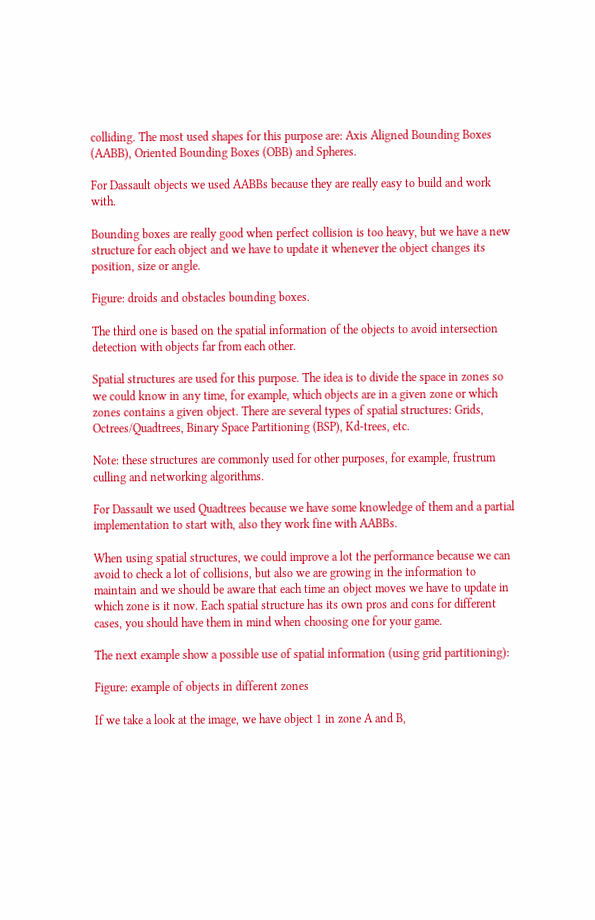colliding. The most used shapes for this purpose are: Axis Aligned Bounding Boxes (AABB), Oriented Bounding Boxes (OBB) and Spheres.

For Dassault objects we used AABBs because they are really easy to build and work with.

Bounding boxes are really good when perfect collision is too heavy, but we have a new structure for each object and we have to update it whenever the object changes its position, size or angle.

Figure: droids and obstacles bounding boxes.

The third one is based on the spatial information of the objects to avoid intersection detection with objects far from each other.

Spatial structures are used for this purpose. The idea is to divide the space in zones so we could know in any time, for example, which objects are in a given zone or which zones contains a given object. There are several types of spatial structures: Grids, Octrees/Quadtrees, Binary Space Partitioning (BSP), Kd-trees, etc.

Note: these structures are commonly used for other purposes, for example, frustrum culling and networking algorithms.

For Dassault we used Quadtrees because we have some knowledge of them and a partial implementation to start with, also they work fine with AABBs.

When using spatial structures, we could improve a lot the performance because we can avoid to check a lot of collisions, but also we are growing in the information to maintain and we should be aware that each time an object moves we have to update in which zone is it now. Each spatial structure has its own pros and cons for different cases, you should have them in mind when choosing one for your game.

The next example show a possible use of spatial information (using grid partitioning):

Figure: example of objects in different zones

If we take a look at the image, we have object 1 in zone A and B,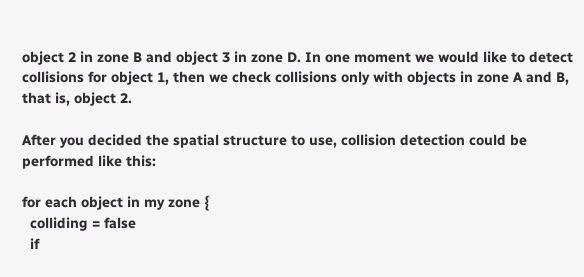object 2 in zone B and object 3 in zone D. In one moment we would like to detect collisions for object 1, then we check collisions only with objects in zone A and B, that is, object 2.

After you decided the spatial structure to use, collision detection could be performed like this:

for each object in my zone {
  colliding = false
  if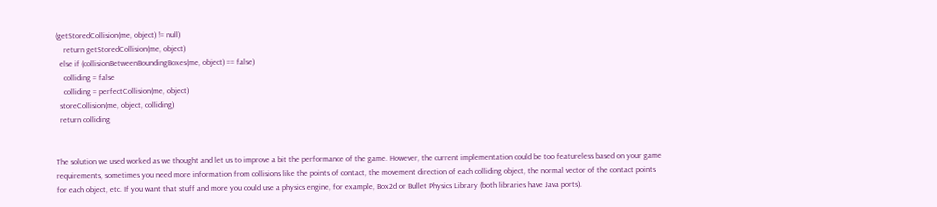(getStoredCollision(me, object) != null)
    return getStoredCollision(me, object)
  else if (collisionBetweenBoundingBoxes(me, object) == false)
    colliding = false
    colliding = perfectCollision(me, object)
  storeCollision(me, object, colliding)
  return colliding


The solution we used worked as we thought and let us to improve a bit the performance of the game. However, the current implementation could be too featureless based on your game requirements, sometimes you need more information from collisions like the points of contact, the movement direction of each colliding object, the normal vector of the contact points for each object, etc. If you want that stuff and more you could use a physics engine, for example, Box2d or Bullet Physics Library (both libraries have Java ports).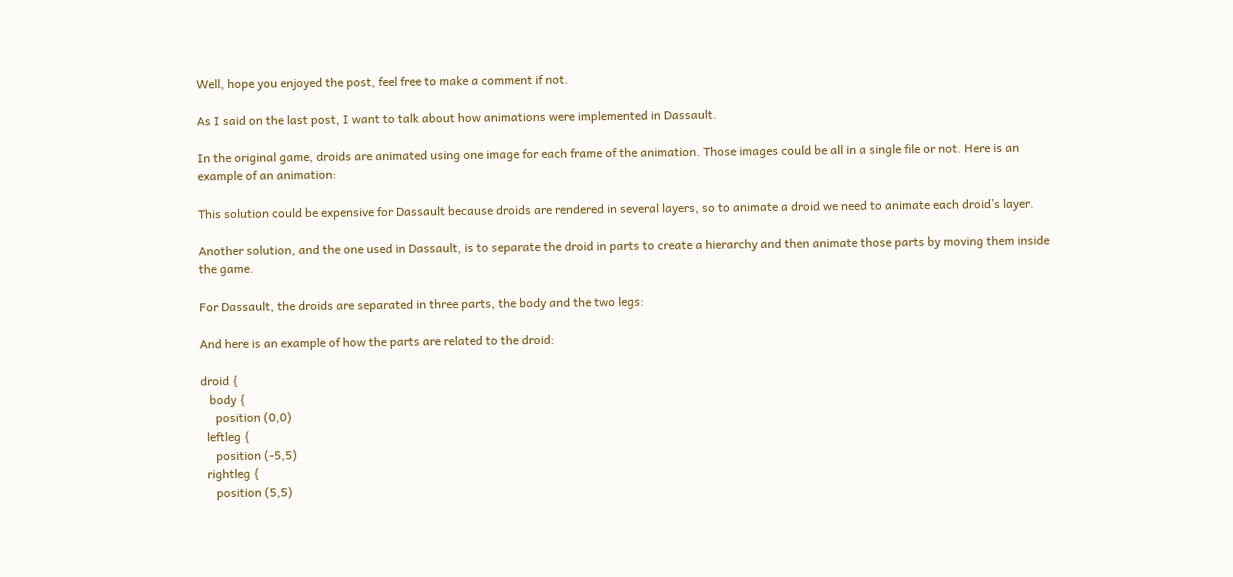Well, hope you enjoyed the post, feel free to make a comment if not.

As I said on the last post, I want to talk about how animations were implemented in Dassault.

In the original game, droids are animated using one image for each frame of the animation. Those images could be all in a single file or not. Here is an example of an animation:

This solution could be expensive for Dassault because droids are rendered in several layers, so to animate a droid we need to animate each droid’s layer.

Another solution, and the one used in Dassault, is to separate the droid in parts to create a hierarchy and then animate those parts by moving them inside the game.

For Dassault, the droids are separated in three parts, the body and the two legs:

And here is an example of how the parts are related to the droid:

droid {
   body {
     position (0,0)
  leftleg {
     position (-5,5)
  rightleg {
     position (5,5)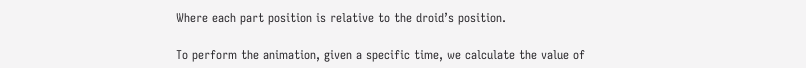Where each part position is relative to the droid’s position.

To perform the animation, given a specific time, we calculate the value of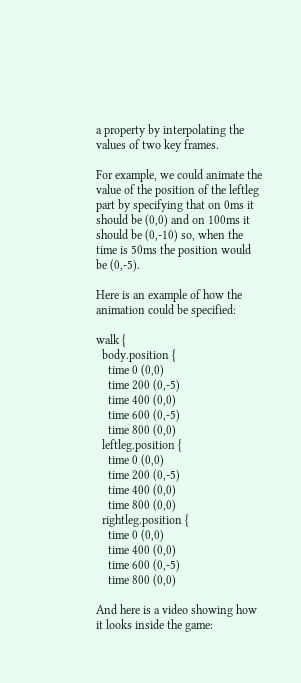a property by interpolating the values of two key frames.

For example, we could animate the value of the position of the leftleg part by specifying that on 0ms it should be (0,0) and on 100ms it should be (0,-10) so, when the time is 50ms the position would be (0,-5).

Here is an example of how the animation could be specified:

walk {
  body.position {
    time 0 (0,0)
    time 200 (0,-5)
    time 400 (0,0)
    time 600 (0,-5)
    time 800 (0,0)
  leftleg.position {
    time 0 (0,0)
    time 200 (0,-5)
    time 400 (0,0)
    time 800 (0,0)
  rightleg.position {
    time 0 (0,0)
    time 400 (0,0)
    time 600 (0,-5)
    time 800 (0,0)

And here is a video showing how it looks inside the game: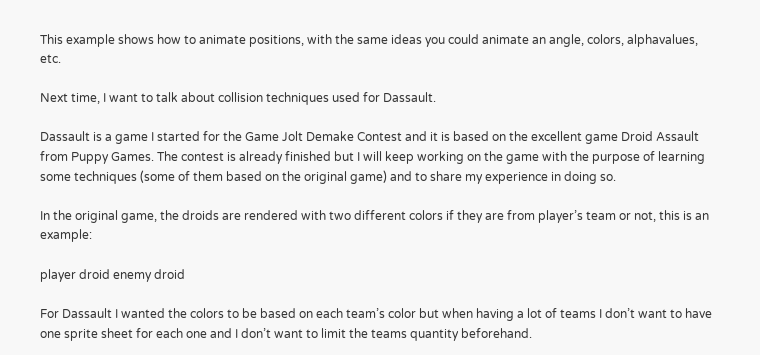This example shows how to animate positions, with the same ideas you could animate an angle, colors, alphavalues, etc.

Next time, I want to talk about collision techniques used for Dassault.

Dassault is a game I started for the Game Jolt Demake Contest and it is based on the excellent game Droid Assault from Puppy Games. The contest is already finished but I will keep working on the game with the purpose of learning some techniques (some of them based on the original game) and to share my experience in doing so.

In the original game, the droids are rendered with two different colors if they are from player’s team or not, this is an example:

player droid enemy droid

For Dassault I wanted the colors to be based on each team’s color but when having a lot of teams I don’t want to have one sprite sheet for each one and I don’t want to limit the teams quantity beforehand.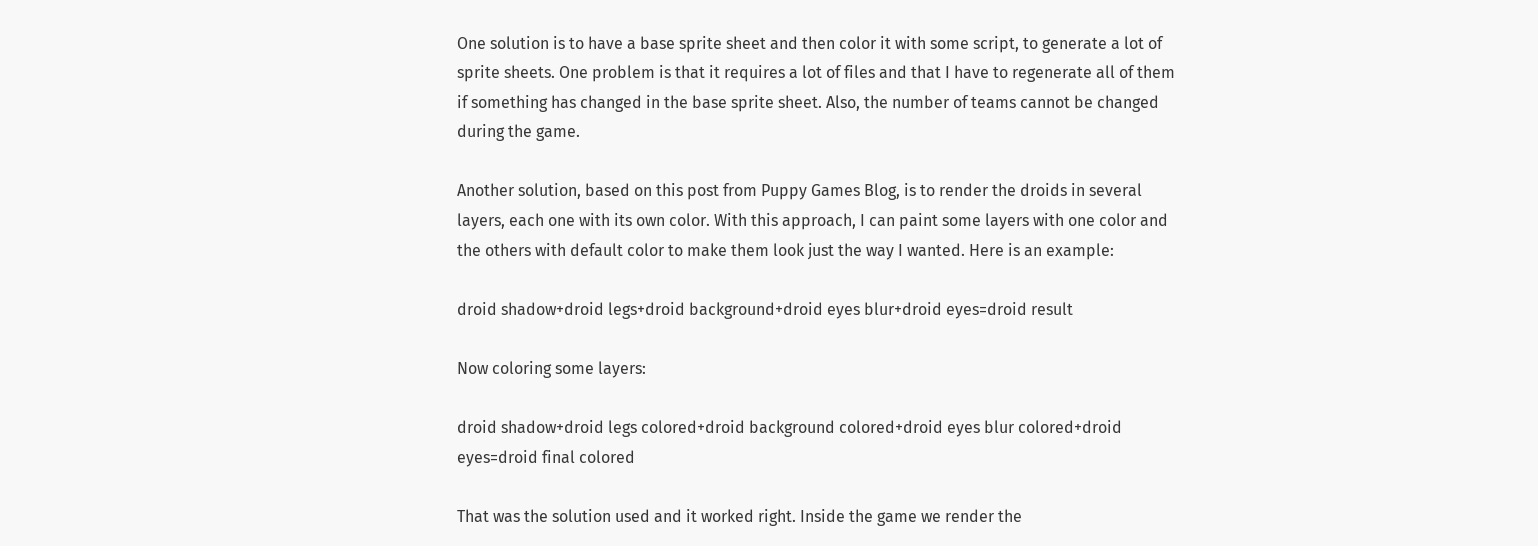One solution is to have a base sprite sheet and then color it with some script, to generate a lot of sprite sheets. One problem is that it requires a lot of files and that I have to regenerate all of them if something has changed in the base sprite sheet. Also, the number of teams cannot be changed during the game.

Another solution, based on this post from Puppy Games Blog, is to render the droids in several layers, each one with its own color. With this approach, I can paint some layers with one color and the others with default color to make them look just the way I wanted. Here is an example:

droid shadow+droid legs+droid background+droid eyes blur+droid eyes=droid result

Now coloring some layers:

droid shadow+droid legs colored+droid background colored+droid eyes blur colored+droid eyes=droid final colored

That was the solution used and it worked right. Inside the game we render the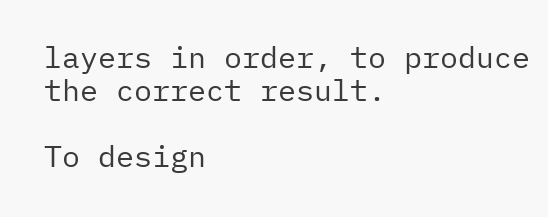layers in order, to produce the correct result.

To design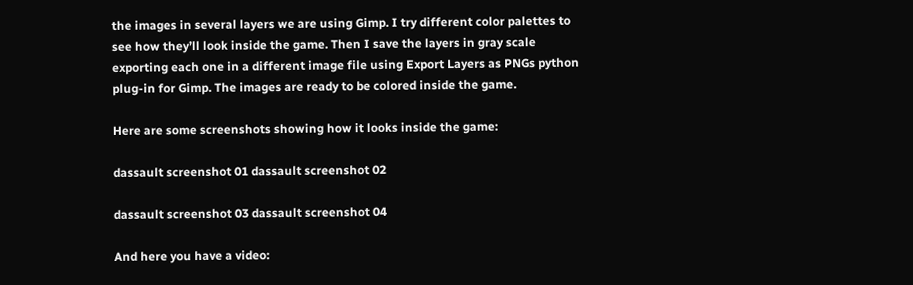the images in several layers we are using Gimp. I try different color palettes to see how they’ll look inside the game. Then I save the layers in gray scale exporting each one in a different image file using Export Layers as PNGs python plug-in for Gimp. The images are ready to be colored inside the game.

Here are some screenshots showing how it looks inside the game:

dassault screenshot 01 dassault screenshot 02

dassault screenshot 03 dassault screenshot 04

And here you have a video: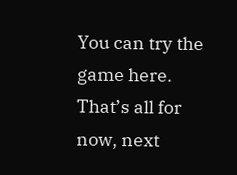You can try the game here. That’s all for now, next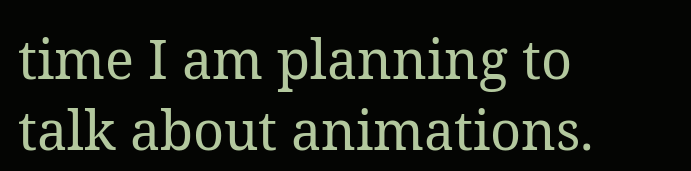time I am planning to talk about animations.